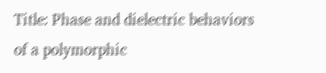Title: Phase and dielectric behaviors of a polymorphic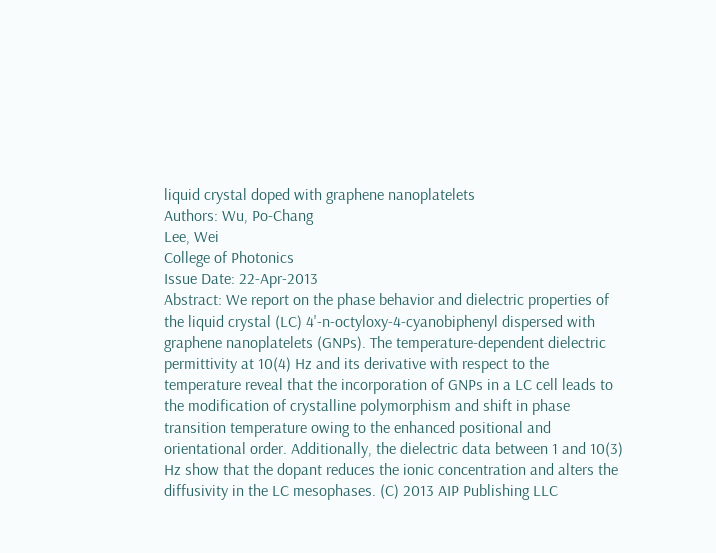liquid crystal doped with graphene nanoplatelets
Authors: Wu, Po-Chang
Lee, Wei
College of Photonics
Issue Date: 22-Apr-2013
Abstract: We report on the phase behavior and dielectric properties of the liquid crystal (LC) 4'-n-octyloxy-4-cyanobiphenyl dispersed with graphene nanoplatelets (GNPs). The temperature-dependent dielectric permittivity at 10(4) Hz and its derivative with respect to the temperature reveal that the incorporation of GNPs in a LC cell leads to the modification of crystalline polymorphism and shift in phase transition temperature owing to the enhanced positional and orientational order. Additionally, the dielectric data between 1 and 10(3) Hz show that the dopant reduces the ionic concentration and alters the diffusivity in the LC mesophases. (C) 2013 AIP Publishing LLC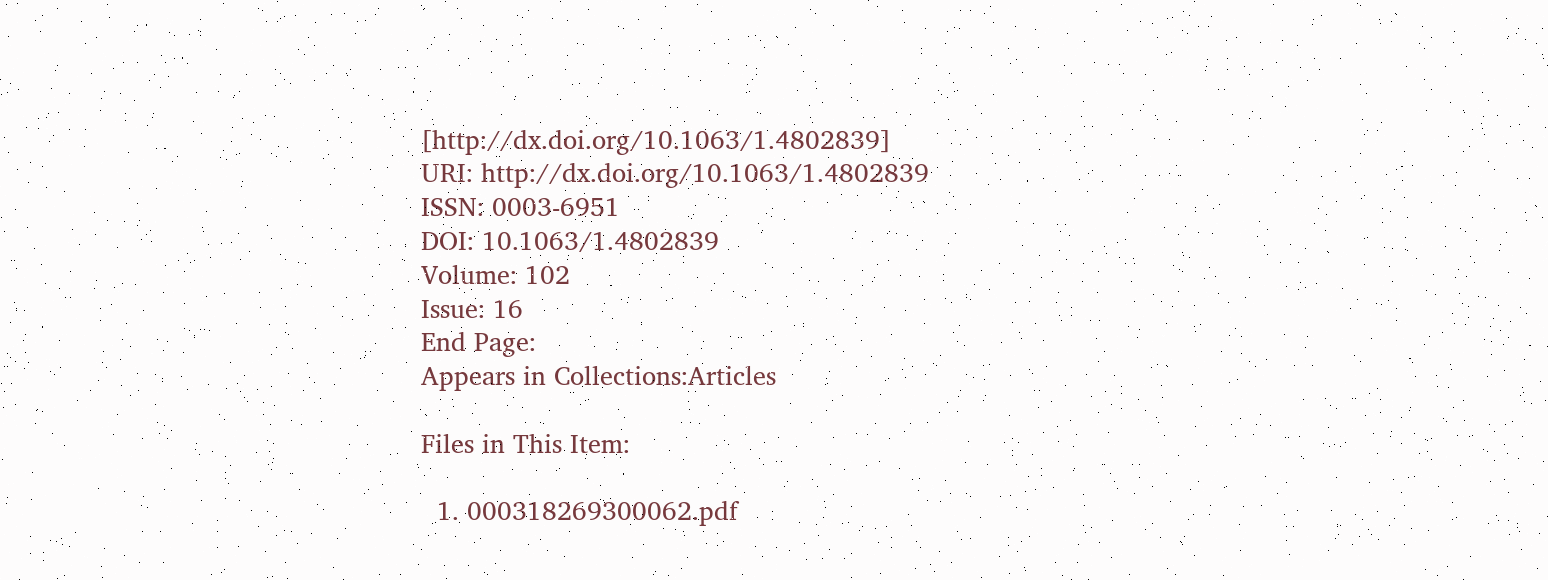[http://dx.doi.org/10.1063/1.4802839]
URI: http://dx.doi.org/10.1063/1.4802839
ISSN: 0003-6951
DOI: 10.1063/1.4802839
Volume: 102
Issue: 16
End Page:
Appears in Collections:Articles

Files in This Item:

  1. 000318269300062.pdf